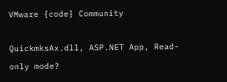VMware {code} Community

QuickmksAx.dll, ASP.NET App, Read-only mode?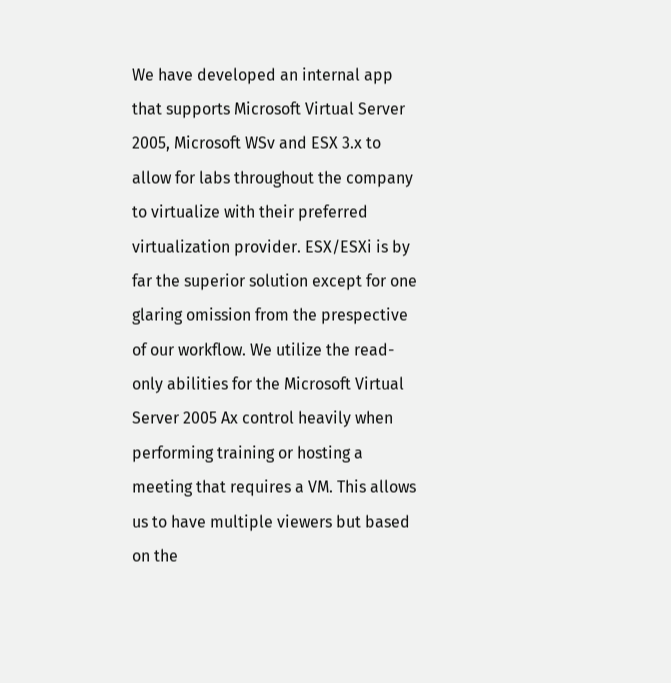We have developed an internal app that supports Microsoft Virtual Server 2005, Microsoft WSv and ESX 3.x to allow for labs throughout the company to virtualize with their preferred virtualization provider. ESX/ESXi is by far the superior solution except for one glaring omission from the prespective of our workflow. We utilize the read-only abilities for the Microsoft Virtual Server 2005 Ax control heavily when performing training or hosting a meeting that requires a VM. This allows us to have multiple viewers but based on the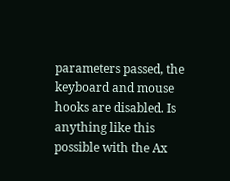parameters passed, the keyboard and mouse hooks are disabled. Is anything like this possible with the Ax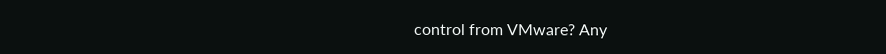control from VMware? Any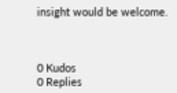insight would be welcome.



0 Kudos
0 Replies